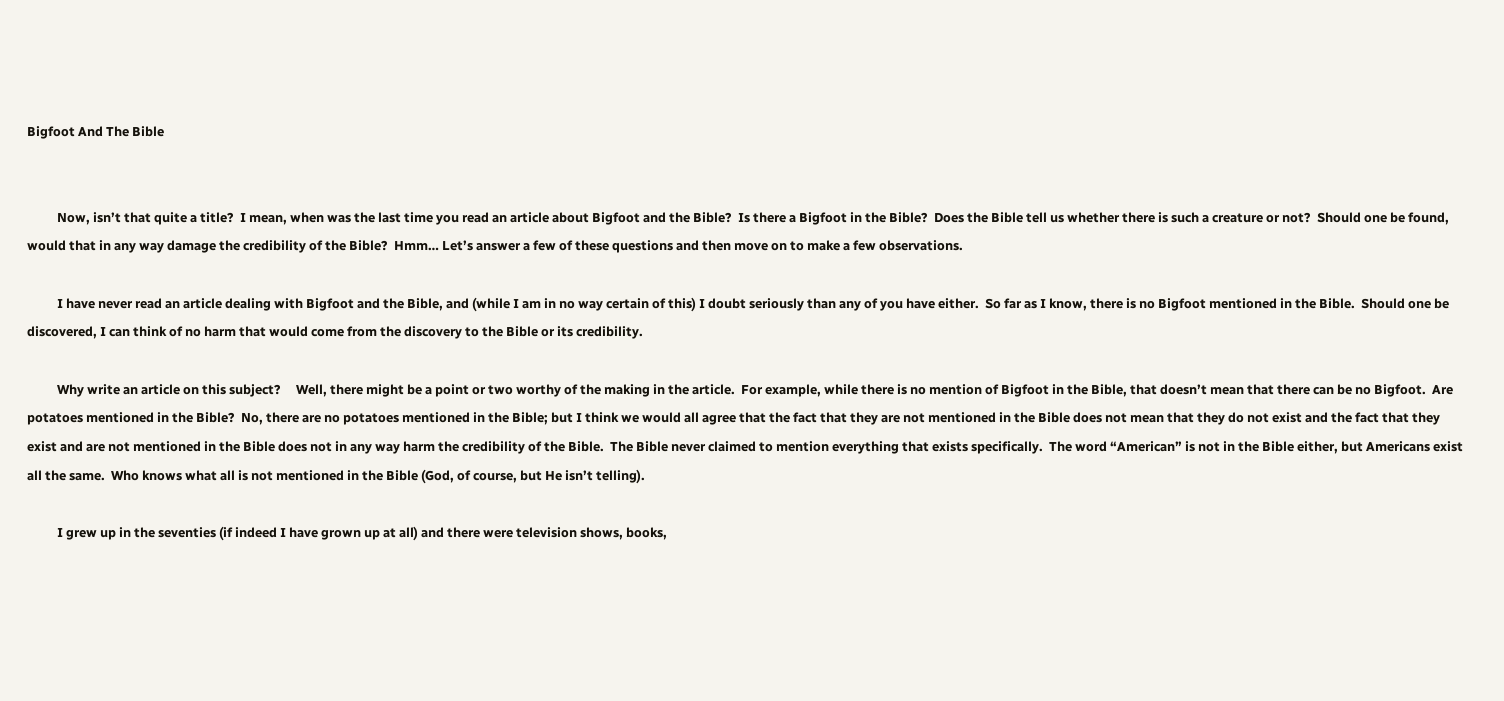Bigfoot And The Bible


          Now, isn’t that quite a title?  I mean, when was the last time you read an article about Bigfoot and the Bible?  Is there a Bigfoot in the Bible?  Does the Bible tell us whether there is such a creature or not?  Should one be found, would that in any way damage the credibility of the Bible?  Hmm… Let’s answer a few of these questions and then move on to make a few observations.

          I have never read an article dealing with Bigfoot and the Bible, and (while I am in no way certain of this) I doubt seriously than any of you have either.  So far as I know, there is no Bigfoot mentioned in the Bible.  Should one be discovered, I can think of no harm that would come from the discovery to the Bible or its credibility.

          Why write an article on this subject?     Well, there might be a point or two worthy of the making in the article.  For example, while there is no mention of Bigfoot in the Bible, that doesn’t mean that there can be no Bigfoot.  Are potatoes mentioned in the Bible?  No, there are no potatoes mentioned in the Bible; but I think we would all agree that the fact that they are not mentioned in the Bible does not mean that they do not exist and the fact that they exist and are not mentioned in the Bible does not in any way harm the credibility of the Bible.  The Bible never claimed to mention everything that exists specifically.  The word “American” is not in the Bible either, but Americans exist all the same.  Who knows what all is not mentioned in the Bible (God, of course, but He isn’t telling).

          I grew up in the seventies (if indeed I have grown up at all) and there were television shows, books,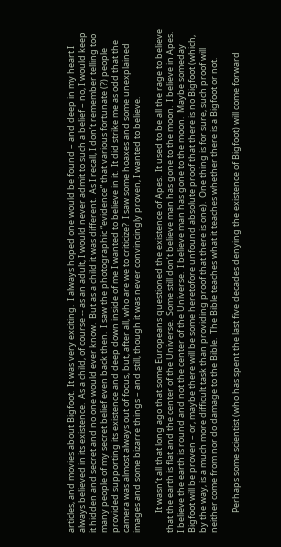articles, and movies about Bigfoot.  It was very exciting.  I always hoped one would be found – and deep in my heart I always believed in its existence.  As a child, of course -- as an adult, I would never admit to such a belief – no, I would keep it hidden and secret and no one would ever know.  But as a child it was different.  As I recall, I don’t remember telling too many people of my secret belief even back then.  I saw the photographic “evidence” that various fortunate (?) people provided supporting its existence and deep down inside of me I wanted to believe in it.  It did strike me as odd that the camera was almost always out of focus, but, after all, who are we to criticize?  I saw some hoaxes and some unexplained images and some bizarre things – and still, though it was never convincingly proven, I wanted to believe.

          It wasn’t all that long ago that some Europeans questioned the existence of Apes.  It used to be all the rage to believe that the earth is flat and the center of the Universe.  Some still don’t believe man has gone to the moon.  I believe in Apes.  I believe the earth is round and not the center of the Universe.  I believe man has gone to the moon.  Maybe someday Bigfoot will be proven – or, maybe there will be some heretofore unfound absolute proof that there is no Bigfoot (which, by the way, is a much more difficult task than providing proof that there is one).  One thing is for sure, such proof will neither come from nor do damage to the Bible.  The Bible teaches what it teaches whether there is a Bigfoot or not.

          Perhaps some scientist (who has spent the last five decades denying the existence of Bigfoot) will come forward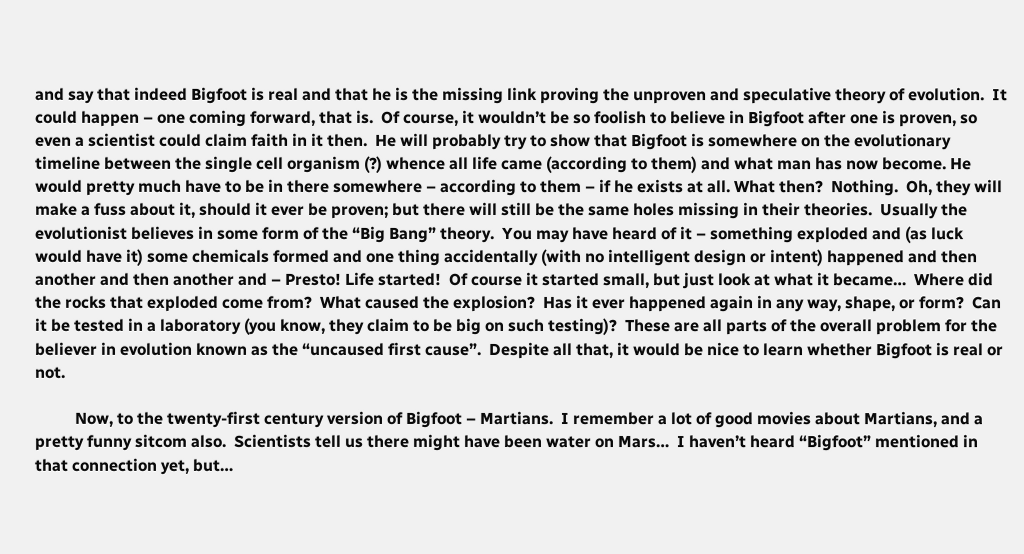and say that indeed Bigfoot is real and that he is the missing link proving the unproven and speculative theory of evolution.  It could happen – one coming forward, that is.  Of course, it wouldn’t be so foolish to believe in Bigfoot after one is proven, so even a scientist could claim faith in it then.  He will probably try to show that Bigfoot is somewhere on the evolutionary timeline between the single cell organism (?) whence all life came (according to them) and what man has now become. He would pretty much have to be in there somewhere – according to them – if he exists at all. What then?  Nothing.  Oh, they will make a fuss about it, should it ever be proven; but there will still be the same holes missing in their theories.  Usually the evolutionist believes in some form of the “Big Bang” theory.  You may have heard of it – something exploded and (as luck would have it) some chemicals formed and one thing accidentally (with no intelligent design or intent) happened and then another and then another and – Presto! Life started!  Of course it started small, but just look at what it became…  Where did the rocks that exploded come from?  What caused the explosion?  Has it ever happened again in any way, shape, or form?  Can it be tested in a laboratory (you know, they claim to be big on such testing)?  These are all parts of the overall problem for the believer in evolution known as the “uncaused first cause”.  Despite all that, it would be nice to learn whether Bigfoot is real or not.

          Now, to the twenty-first century version of Bigfoot – Martians.  I remember a lot of good movies about Martians, and a pretty funny sitcom also.  Scientists tell us there might have been water on Mars…  I haven’t heard “Bigfoot” mentioned in that connection yet, but…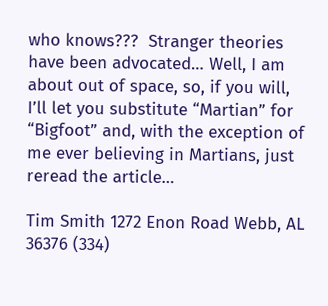who knows???  Stranger theories have been advocated… Well, I am about out of space, so, if you will, I’ll let you substitute “Martian” for “Bigfoot” and, with the exception of me ever believing in Martians, just reread the article…

Tim Smith 1272 Enon Road Webb, AL 36376 (334)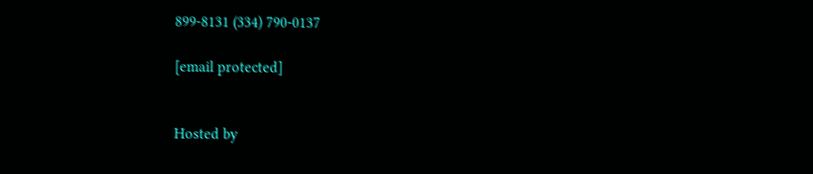899-8131 (334) 790-0137

[email protected]


Hosted by